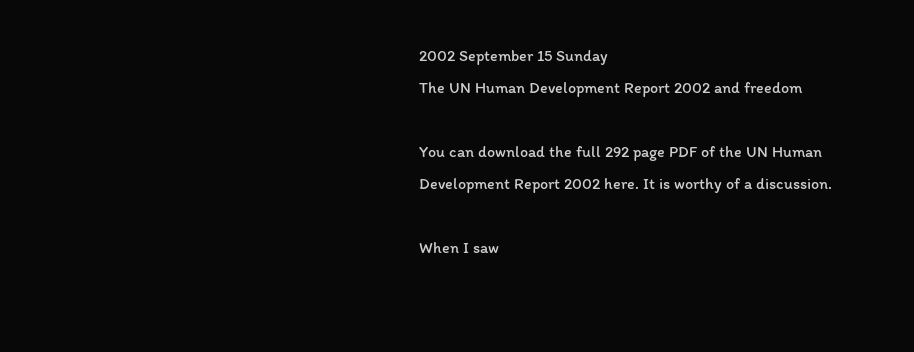2002 September 15 Sunday
The UN Human Development Report 2002 and freedom

You can download the full 292 page PDF of the UN Human Development Report 2002 here. It is worthy of a discussion.

When I saw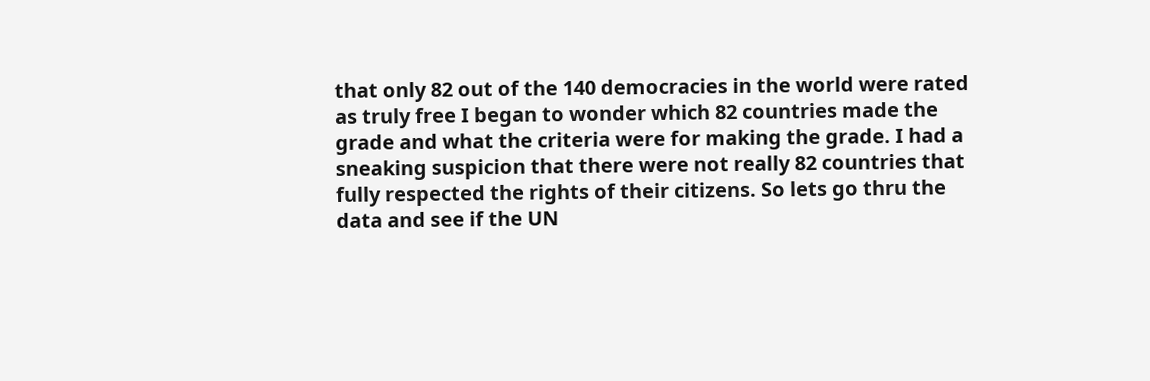that only 82 out of the 140 democracies in the world were rated as truly free I began to wonder which 82 countries made the grade and what the criteria were for making the grade. I had a sneaking suspicion that there were not really 82 countries that fully respected the rights of their citizens. So lets go thru the data and see if the UN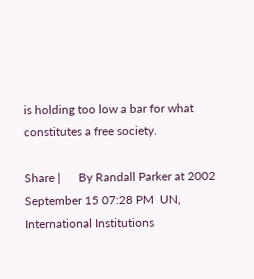is holding too low a bar for what constitutes a free society.

Share |      By Randall Parker at 2002 September 15 07:28 PM  UN, International Institutions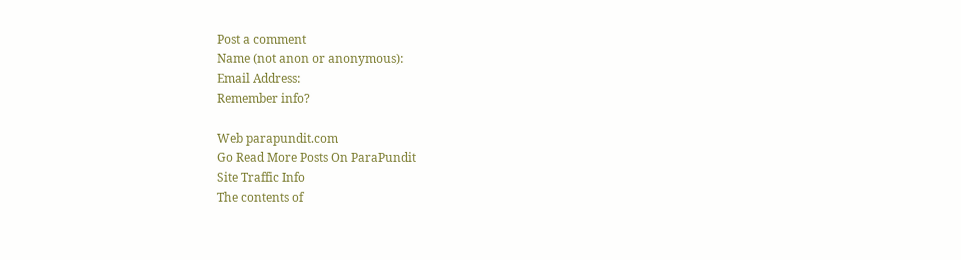Post a comment
Name (not anon or anonymous):
Email Address:
Remember info?

Web parapundit.com
Go Read More Posts On ParaPundit
Site Traffic Info
The contents of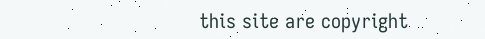this site are copyright